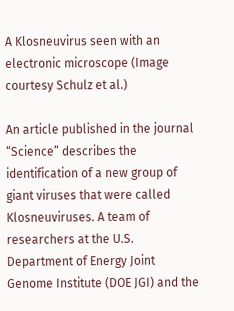A Klosneuvirus seen with an electronic microscope (Image courtesy Schulz et al.)

An article published in the journal “Science” describes the identification of a new group of giant viruses that were called Klosneuviruses. A team of researchers at the U.S. Department of Energy Joint Genome Institute (DOE JGI) and the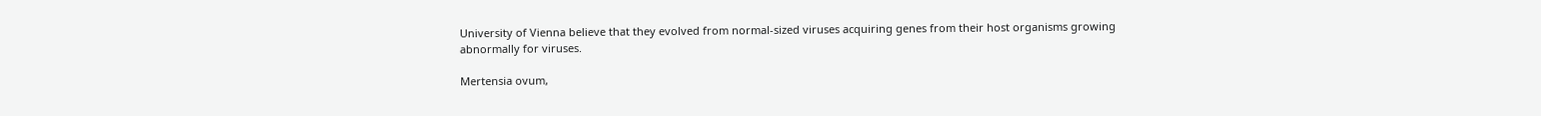University of Vienna believe that they evolved from normal-sized viruses acquiring genes from their host organisms growing abnormally for viruses.

Mertensia ovum,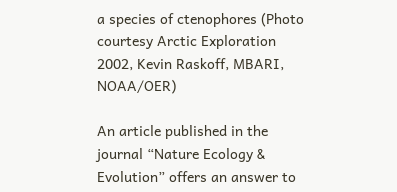a species of ctenophores (Photo courtesy Arctic Exploration 2002, Kevin Raskoff, MBARI, NOAA/OER)

An article published in the journal “Nature Ecology & Evolution” offers an answer to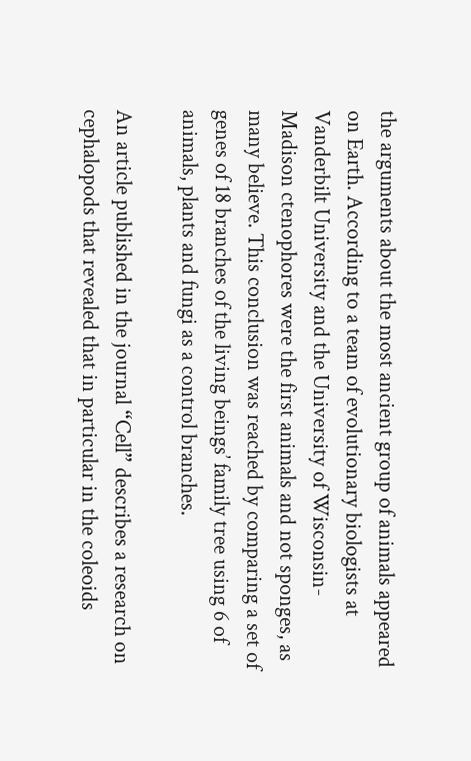the arguments about the most ancient group of animals appeared on Earth. According to a team of evolutionary biologists at Vanderbilt University and the University of Wisconsin-Madison ctenophores were the first animals and not sponges, as many believe. This conclusion was reached by comparing a set of genes of 18 branches of the living beings’ family tree using 6 of animals, plants and fungi as a control branches.

An article published in the journal “Cell” describes a research on cephalopods that revealed that in particular in the coleoids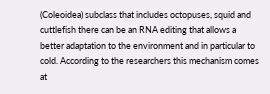(Coleoidea) subclass that includes octopuses, squid and cuttlefish there can be an RNA editing that allows a better adaptation to the environment and in particular to cold. According to the researchers this mechanism comes at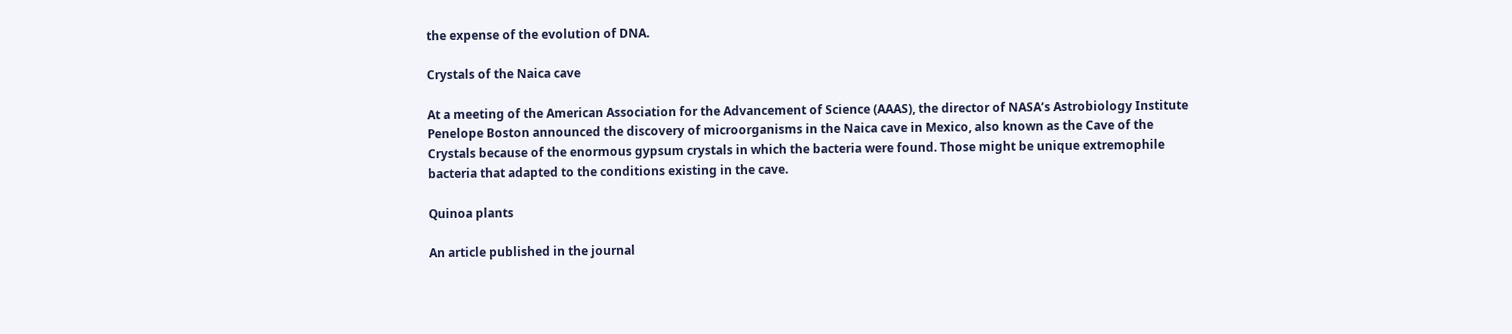the expense of the evolution of DNA.

Crystals of the Naica cave

At a meeting of the American Association for the Advancement of Science (AAAS), the director of NASA’s Astrobiology Institute Penelope Boston announced the discovery of microorganisms in the Naica cave in Mexico, also known as the Cave of the Crystals because of the enormous gypsum crystals in which the bacteria were found. Those might be unique extremophile bacteria that adapted to the conditions existing in the cave.

Quinoa plants

An article published in the journal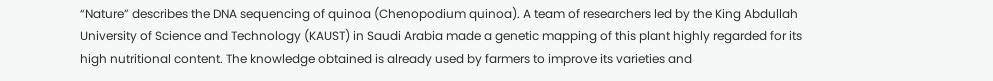“Nature” describes the DNA sequencing of quinoa (Chenopodium quinoa). A team of researchers led by the King Abdullah University of Science and Technology (KAUST) in Saudi Arabia made a genetic mapping of this plant highly regarded for its high nutritional content. The knowledge obtained is already used by farmers to improve its varieties and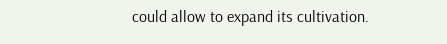could allow to expand its cultivation.